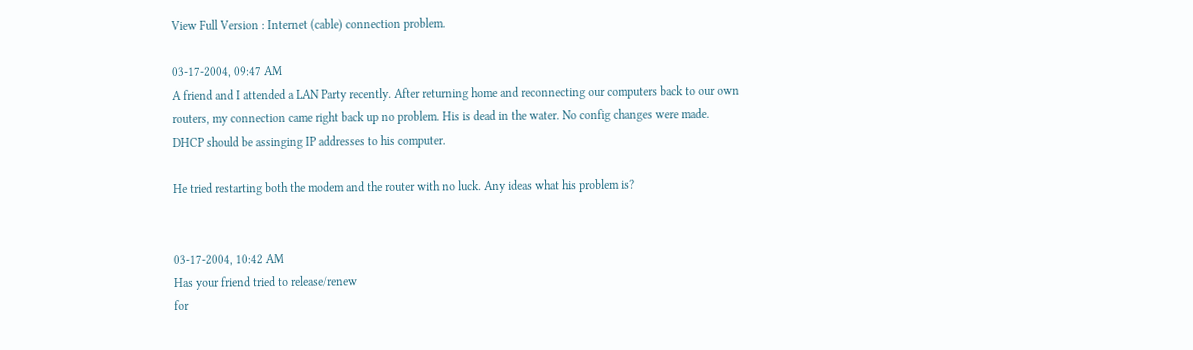View Full Version : Internet (cable) connection problem.

03-17-2004, 09:47 AM
A friend and I attended a LAN Party recently. After returning home and reconnecting our computers back to our own routers, my connection came right back up no problem. His is dead in the water. No config changes were made. DHCP should be assinging IP addresses to his computer.

He tried restarting both the modem and the router with no luck. Any ideas what his problem is?


03-17-2004, 10:42 AM
Has your friend tried to release/renew
for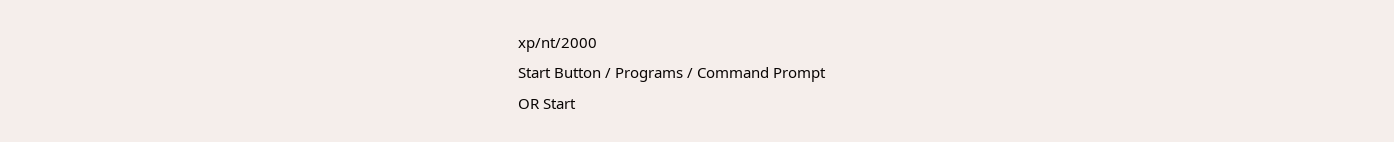xp/nt/2000
Start Button / Programs / Command Prompt
OR Start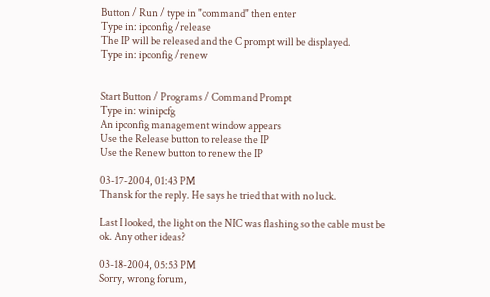Button / Run / type in "command" then enter
Type in: ipconfig /release
The IP will be released and the C prompt will be displayed.
Type in: ipconfig /renew


Start Button / Programs / Command Prompt
Type in: winipcfg
An ipconfig management window appears
Use the Release button to release the IP
Use the Renew button to renew the IP

03-17-2004, 01:43 PM
Thansk for the reply. He says he tried that with no luck.

Last I looked, the light on the NIC was flashing so the cable must be ok. Any other ideas?

03-18-2004, 05:53 PM
Sorry, wrong forum,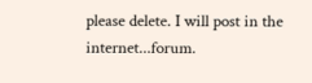please delete. I will post in the internet...forum.